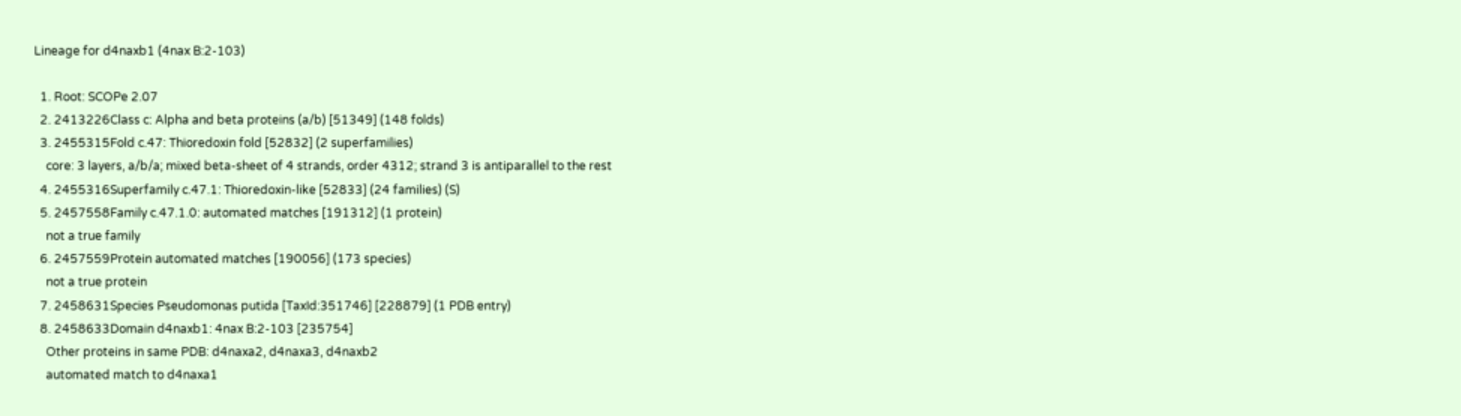Lineage for d4naxb1 (4nax B:2-103)

  1. Root: SCOPe 2.07
  2. 2413226Class c: Alpha and beta proteins (a/b) [51349] (148 folds)
  3. 2455315Fold c.47: Thioredoxin fold [52832] (2 superfamilies)
    core: 3 layers, a/b/a; mixed beta-sheet of 4 strands, order 4312; strand 3 is antiparallel to the rest
  4. 2455316Superfamily c.47.1: Thioredoxin-like [52833] (24 families) (S)
  5. 2457558Family c.47.1.0: automated matches [191312] (1 protein)
    not a true family
  6. 2457559Protein automated matches [190056] (173 species)
    not a true protein
  7. 2458631Species Pseudomonas putida [TaxId:351746] [228879] (1 PDB entry)
  8. 2458633Domain d4naxb1: 4nax B:2-103 [235754]
    Other proteins in same PDB: d4naxa2, d4naxa3, d4naxb2
    automated match to d4naxa1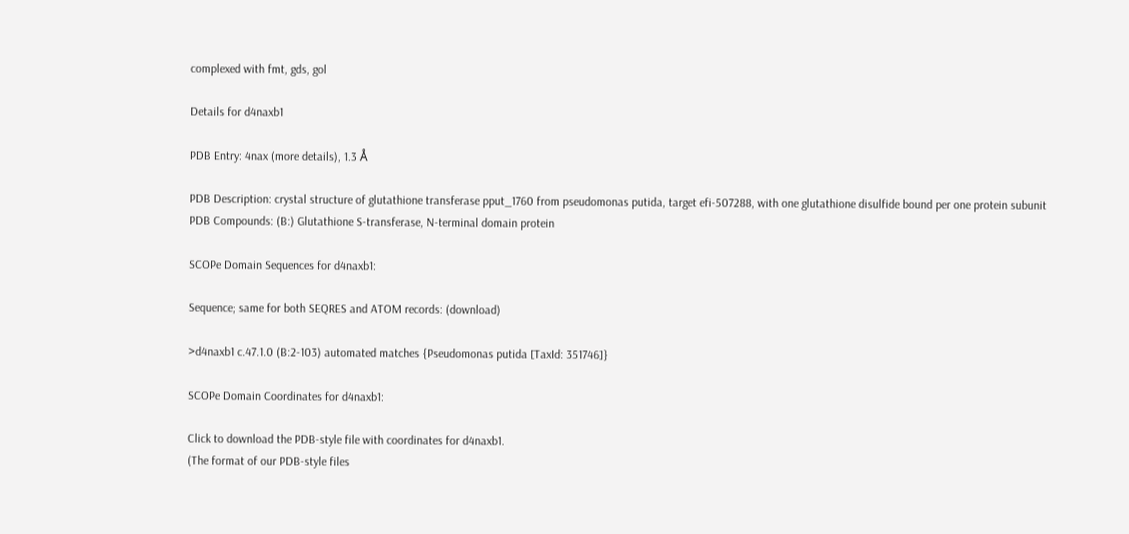complexed with fmt, gds, gol

Details for d4naxb1

PDB Entry: 4nax (more details), 1.3 Å

PDB Description: crystal structure of glutathione transferase pput_1760 from pseudomonas putida, target efi-507288, with one glutathione disulfide bound per one protein subunit
PDB Compounds: (B:) Glutathione S-transferase, N-terminal domain protein

SCOPe Domain Sequences for d4naxb1:

Sequence; same for both SEQRES and ATOM records: (download)

>d4naxb1 c.47.1.0 (B:2-103) automated matches {Pseudomonas putida [TaxId: 351746]}

SCOPe Domain Coordinates for d4naxb1:

Click to download the PDB-style file with coordinates for d4naxb1.
(The format of our PDB-style files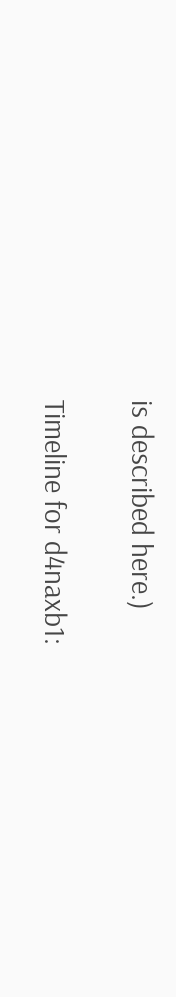is described here.)

Timeline for d4naxb1: